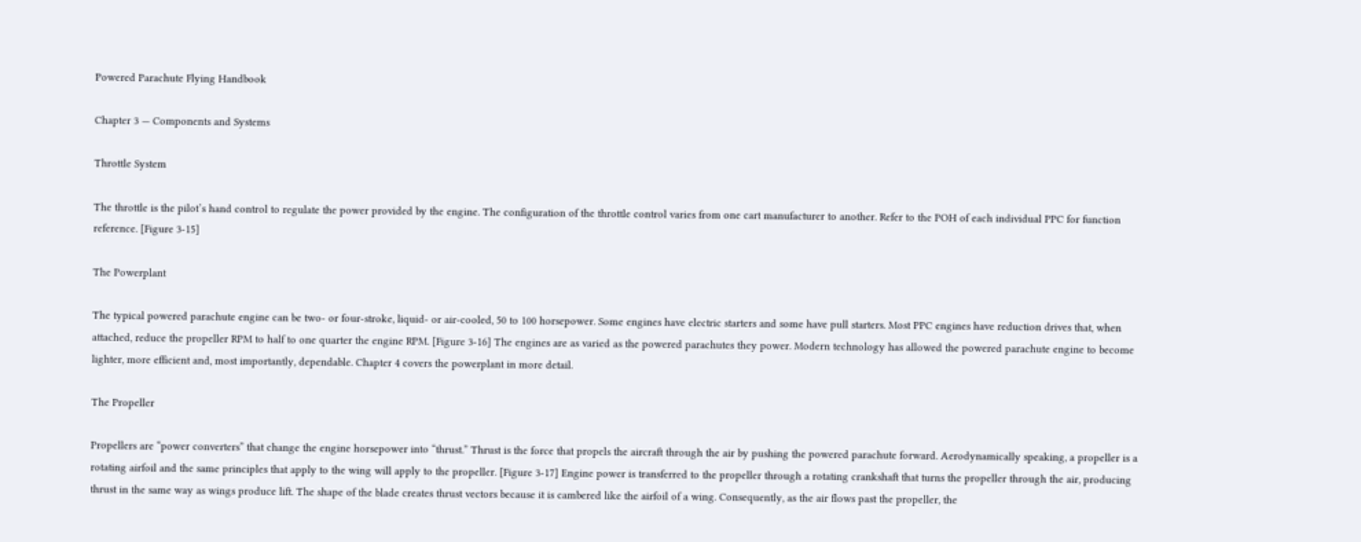Powered Parachute Flying Handbook

Chapter 3 — Components and Systems

Throttle System

The throttle is the pilot’s hand control to regulate the power provided by the engine. The configuration of the throttle control varies from one cart manufacturer to another. Refer to the POH of each individual PPC for function reference. [Figure 3-15]

The Powerplant

The typical powered parachute engine can be two- or four-stroke, liquid- or air-cooled, 50 to 100 horsepower. Some engines have electric starters and some have pull starters. Most PPC engines have reduction drives that, when attached, reduce the propeller RPM to half to one quarter the engine RPM. [Figure 3-16] The engines are as varied as the powered parachutes they power. Modern technology has allowed the powered parachute engine to become lighter, more efficient and, most importantly, dependable. Chapter 4 covers the powerplant in more detail.

The Propeller

Propellers are “power converters” that change the engine horsepower into “thrust.” Thrust is the force that propels the aircraft through the air by pushing the powered parachute forward. Aerodynamically speaking, a propeller is a rotating airfoil and the same principles that apply to the wing will apply to the propeller. [Figure 3-17] Engine power is transferred to the propeller through a rotating crankshaft that turns the propeller through the air, producing thrust in the same way as wings produce lift. The shape of the blade creates thrust vectors because it is cambered like the airfoil of a wing. Consequently, as the air flows past the propeller, the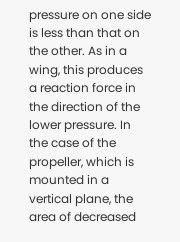pressure on one side is less than that on the other. As in a wing, this produces a reaction force in the direction of the lower pressure. In the case of the propeller, which is mounted in a vertical plane, the area of decreased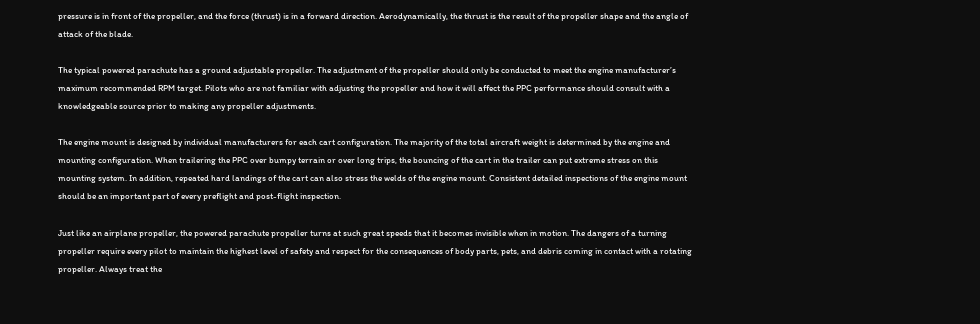pressure is in front of the propeller, and the force (thrust) is in a forward direction. Aerodynamically, the thrust is the result of the propeller shape and the angle of attack of the blade.

The typical powered parachute has a ground adjustable propeller. The adjustment of the propeller should only be conducted to meet the engine manufacturer’s maximum recommended RPM target. Pilots who are not familiar with adjusting the propeller and how it will affect the PPC performance should consult with a knowledgeable source prior to making any propeller adjustments.

The engine mount is designed by individual manufacturers for each cart configuration. The majority of the total aircraft weight is determined by the engine and mounting configuration. When trailering the PPC over bumpy terrain or over long trips, the bouncing of the cart in the trailer can put extreme stress on this mounting system. In addition, repeated hard landings of the cart can also stress the welds of the engine mount. Consistent detailed inspections of the engine mount should be an important part of every preflight and post-flight inspection.

Just like an airplane propeller, the powered parachute propeller turns at such great speeds that it becomes invisible when in motion. The dangers of a turning propeller require every pilot to maintain the highest level of safety and respect for the consequences of body parts, pets, and debris coming in contact with a rotating propeller. Always treat the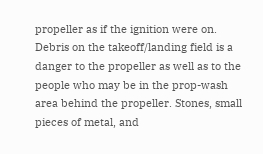propeller as if the ignition were on. Debris on the takeoff/landing field is a danger to the propeller as well as to the people who may be in the prop-wash area behind the propeller. Stones, small pieces of metal, and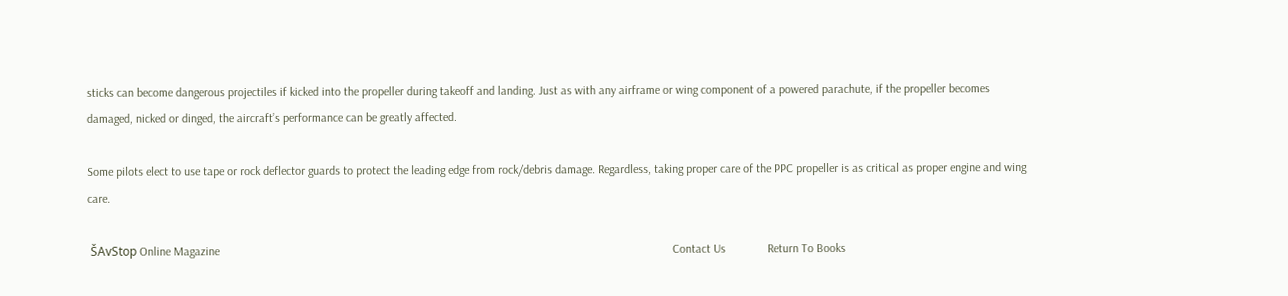sticks can become dangerous projectiles if kicked into the propeller during takeoff and landing. Just as with any airframe or wing component of a powered parachute, if the propeller becomes damaged, nicked or dinged, the aircraft’s performance can be greatly affected.

Some pilots elect to use tape or rock deflector guards to protect the leading edge from rock/debris damage. Regardless, taking proper care of the PPC propeller is as critical as proper engine and wing care.

 ŠAvStop Online Magazine                                                                                                                                                       Contact Us              Return To Books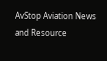AvStop Aviation News and Resource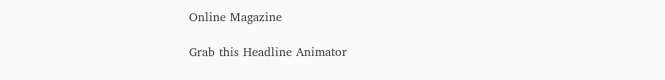Online Magazine

Grab this Headline Animator